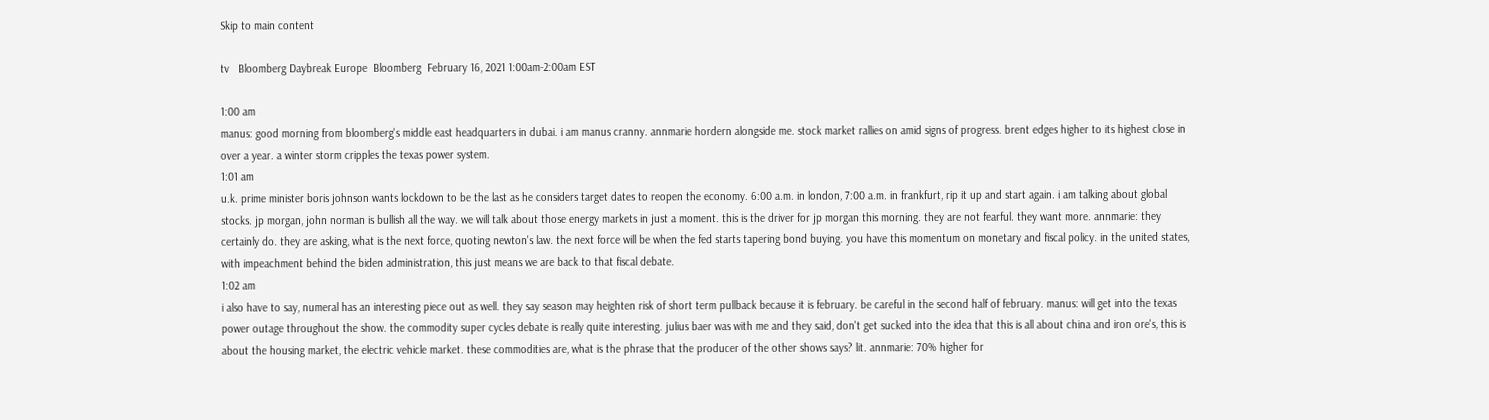Skip to main content

tv   Bloomberg Daybreak Europe  Bloomberg  February 16, 2021 1:00am-2:00am EST

1:00 am
manus: good morning from bloomberg's middle east headquarters in dubai. i am manus cranny. annmarie hordern alongside me. stock market rallies on amid signs of progress. brent edges higher to its highest close in over a year. a winter storm cripples the texas power system.
1:01 am
u.k. prime minister boris johnson wants lockdown to be the last as he considers target dates to reopen the economy. 6:00 a.m. in london, 7:00 a.m. in frankfurt, rip it up and start again. i am talking about global stocks. jp morgan, john norman is bullish all the way. we will talk about those energy markets in just a moment. this is the driver for jp morgan this morning. they are not fearful. they want more. annmarie: they certainly do. they are asking, what is the next force, quoting newton's law. the next force will be when the fed starts tapering bond buying. you have this momentum on monetary and fiscal policy. in the united states, with impeachment behind the biden administration, this just means we are back to that fiscal debate.
1:02 am
i also have to say, numeral has an interesting piece out as well. they say season may heighten risk of short term pullback because it is february. be careful in the second half of february. manus: will get into the texas power outage throughout the show. the commodity super cycles debate is really quite interesting. julius baer was with me and they said, don't get sucked into the idea that this is all about china and iron ore's, this is about the housing market, the electric vehicle market. these commodities are, what is the phrase that the producer of the other shows says? lit. annmarie: 70% higher for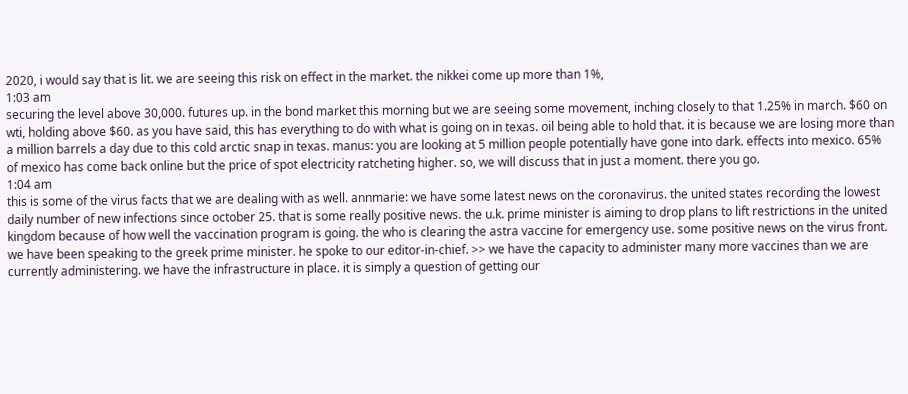2020, i would say that is lit. we are seeing this risk on effect in the market. the nikkei come up more than 1%,
1:03 am
securing the level above 30,000. futures up. in the bond market this morning but we are seeing some movement, inching closely to that 1.25% in march. $60 on wti, holding above $60. as you have said, this has everything to do with what is going on in texas. oil being able to hold that. it is because we are losing more than a million barrels a day due to this cold arctic snap in texas. manus: you are looking at 5 million people potentially have gone into dark. effects into mexico. 65% of mexico has come back online but the price of spot electricity ratcheting higher. so, we will discuss that in just a moment. there you go.
1:04 am
this is some of the virus facts that we are dealing with as well. annmarie: we have some latest news on the coronavirus. the united states recording the lowest daily number of new infections since october 25. that is some really positive news. the u.k. prime minister is aiming to drop plans to lift restrictions in the united kingdom because of how well the vaccination program is going. the who is clearing the astra vaccine for emergency use. some positive news on the virus front. we have been speaking to the greek prime minister. he spoke to our editor-in-chief. >> we have the capacity to administer many more vaccines than we are currently administering. we have the infrastructure in place. it is simply a question of getting our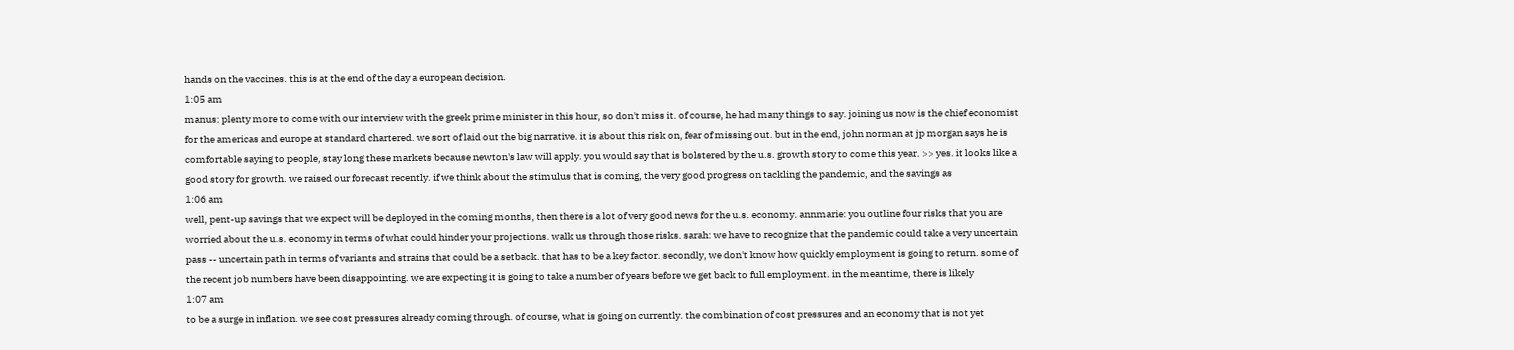hands on the vaccines. this is at the end of the day a european decision.
1:05 am
manus: plenty more to come with our interview with the greek prime minister in this hour, so don't miss it. of course, he had many things to say. joining us now is the chief economist for the americas and europe at standard chartered. we sort of laid out the big narrative. it is about this risk on, fear of missing out. but in the end, john norman at jp morgan says he is comfortable saying to people, stay long these markets because newton's law will apply. you would say that is bolstered by the u.s. growth story to come this year. >> yes. it looks like a good story for growth. we raised our forecast recently. if we think about the stimulus that is coming, the very good progress on tackling the pandemic, and the savings as
1:06 am
well, pent-up savings that we expect will be deployed in the coming months, then there is a lot of very good news for the u.s. economy. annmarie: you outline four risks that you are worried about the u.s. economy in terms of what could hinder your projections. walk us through those risks. sarah: we have to recognize that the pandemic could take a very uncertain pass -- uncertain path in terms of variants and strains that could be a setback. that has to be a key factor. secondly, we don't know how quickly employment is going to return. some of the recent job numbers have been disappointing. we are expecting it is going to take a number of years before we get back to full employment. in the meantime, there is likely
1:07 am
to be a surge in inflation. we see cost pressures already coming through. of course, what is going on currently. the combination of cost pressures and an economy that is not yet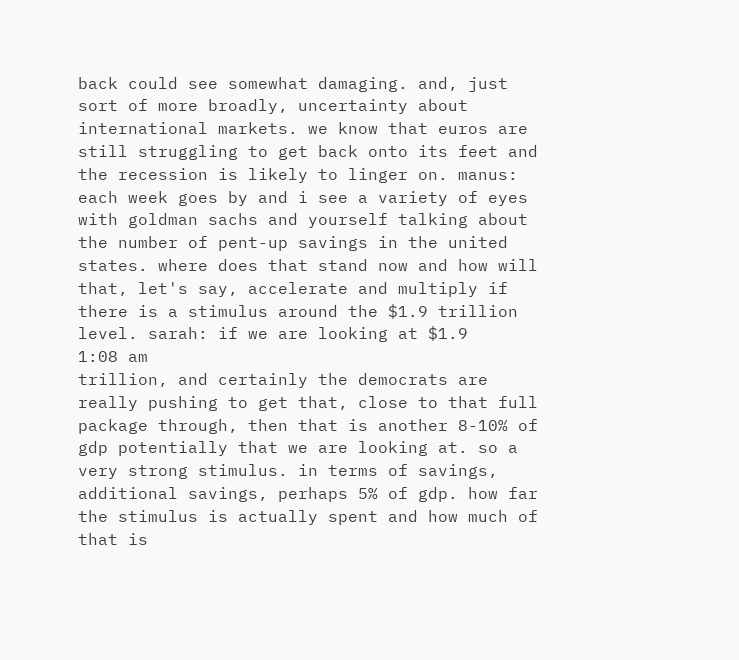back could see somewhat damaging. and, just sort of more broadly, uncertainty about international markets. we know that euros are still struggling to get back onto its feet and the recession is likely to linger on. manus: each week goes by and i see a variety of eyes with goldman sachs and yourself talking about the number of pent-up savings in the united states. where does that stand now and how will that, let's say, accelerate and multiply if there is a stimulus around the $1.9 trillion level. sarah: if we are looking at $1.9
1:08 am
trillion, and certainly the democrats are really pushing to get that, close to that full package through, then that is another 8-10% of gdp potentially that we are looking at. so a very strong stimulus. in terms of savings, additional savings, perhaps 5% of gdp. how far the stimulus is actually spent and how much of that is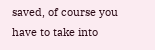saved, of course you have to take into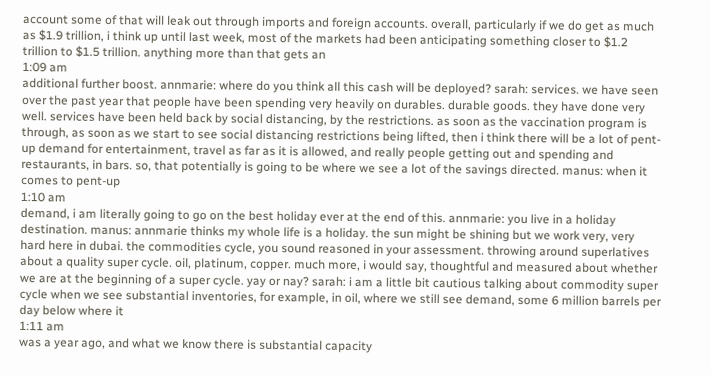account some of that will leak out through imports and foreign accounts. overall, particularly if we do get as much as $1.9 trillion, i think up until last week, most of the markets had been anticipating something closer to $1.2 trillion to $1.5 trillion. anything more than that gets an
1:09 am
additional further boost. annmarie: where do you think all this cash will be deployed? sarah: services. we have seen over the past year that people have been spending very heavily on durables. durable goods. they have done very well. services have been held back by social distancing, by the restrictions. as soon as the vaccination program is through, as soon as we start to see social distancing restrictions being lifted, then i think there will be a lot of pent-up demand for entertainment, travel as far as it is allowed, and really people getting out and spending and restaurants, in bars. so, that potentially is going to be where we see a lot of the savings directed. manus: when it comes to pent-up
1:10 am
demand, i am literally going to go on the best holiday ever at the end of this. annmarie: you live in a holiday destination. manus: annmarie thinks my whole life is a holiday. the sun might be shining but we work very, very hard here in dubai. the commodities cycle, you sound reasoned in your assessment. throwing around superlatives about a quality super cycle. oil, platinum, copper. much more, i would say, thoughtful and measured about whether we are at the beginning of a super cycle. yay or nay? sarah: i am a little bit cautious talking about commodity super cycle when we see substantial inventories, for example, in oil, where we still see demand, some 6 million barrels per day below where it
1:11 am
was a year ago, and what we know there is substantial capacity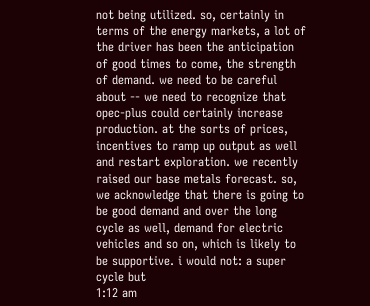not being utilized. so, certainly in terms of the energy markets, a lot of the driver has been the anticipation of good times to come, the strength of demand. we need to be careful about -- we need to recognize that opec-plus could certainly increase production. at the sorts of prices, incentives to ramp up output as well and restart exploration. we recently raised our base metals forecast. so, we acknowledge that there is going to be good demand and over the long cycle as well, demand for electric vehicles and so on, which is likely to be supportive. i would not: a super cycle but
1:12 am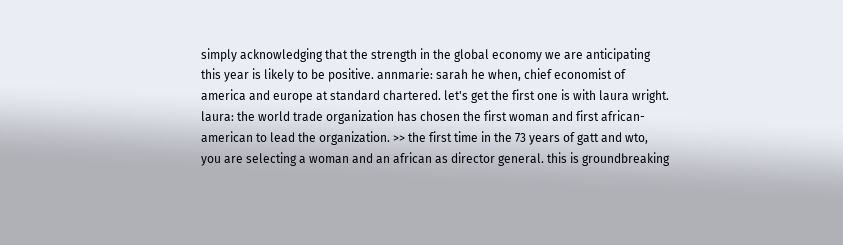simply acknowledging that the strength in the global economy we are anticipating this year is likely to be positive. annmarie: sarah he when, chief economist of america and europe at standard chartered. let's get the first one is with laura wright. laura: the world trade organization has chosen the first woman and first african-american to lead the organization. >> the first time in the 73 years of gatt and wto, you are selecting a woman and an african as director general. this is groundbreaking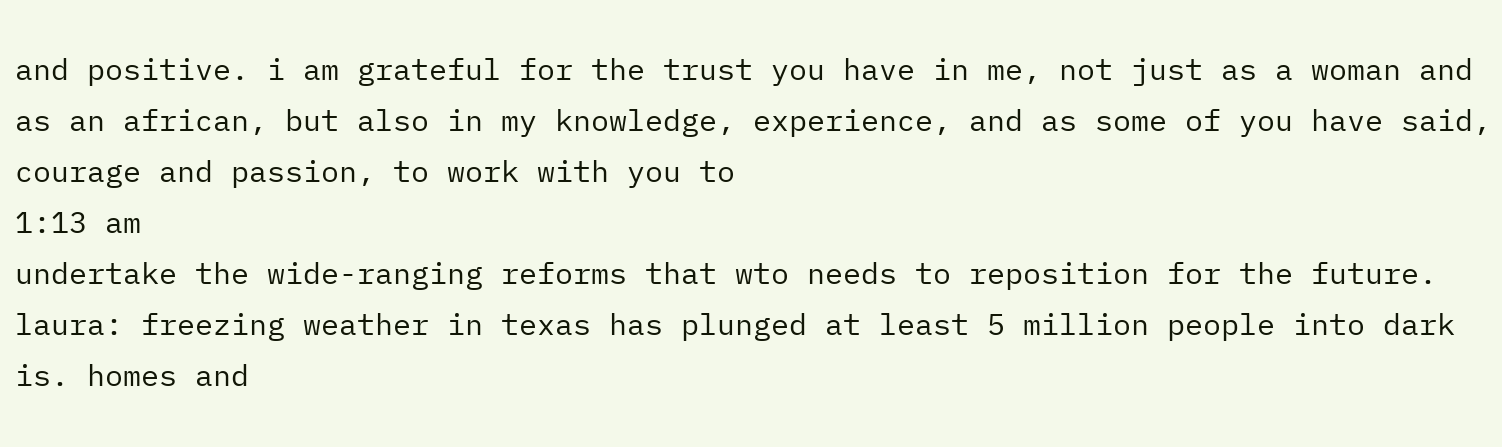and positive. i am grateful for the trust you have in me, not just as a woman and as an african, but also in my knowledge, experience, and as some of you have said, courage and passion, to work with you to
1:13 am
undertake the wide-ranging reforms that wto needs to reposition for the future. laura: freezing weather in texas has plunged at least 5 million people into dark is. homes and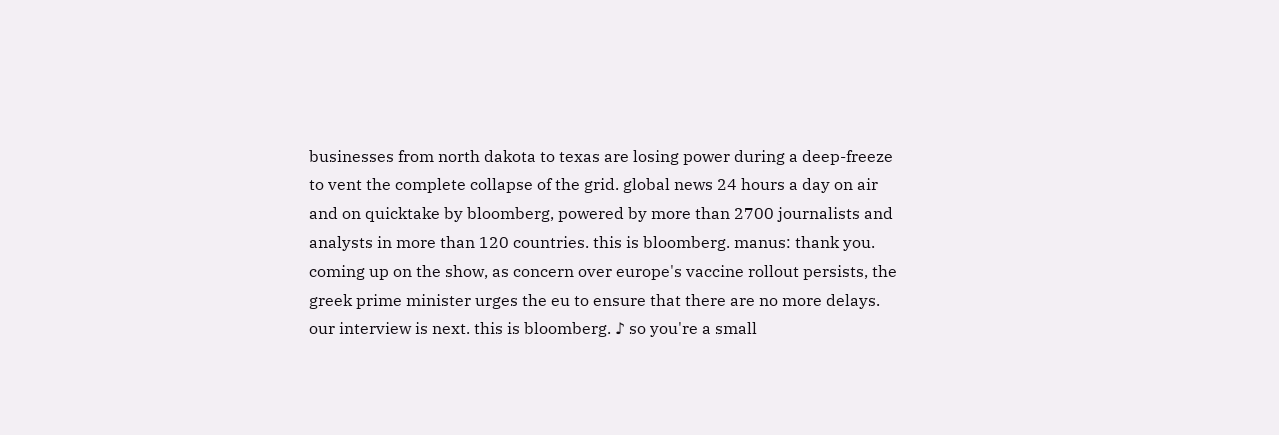businesses from north dakota to texas are losing power during a deep-freeze to vent the complete collapse of the grid. global news 24 hours a day on air and on quicktake by bloomberg, powered by more than 2700 journalists and analysts in more than 120 countries. this is bloomberg. manus: thank you. coming up on the show, as concern over europe's vaccine rollout persists, the greek prime minister urges the eu to ensure that there are no more delays. our interview is next. this is bloomberg. ♪ so you're a small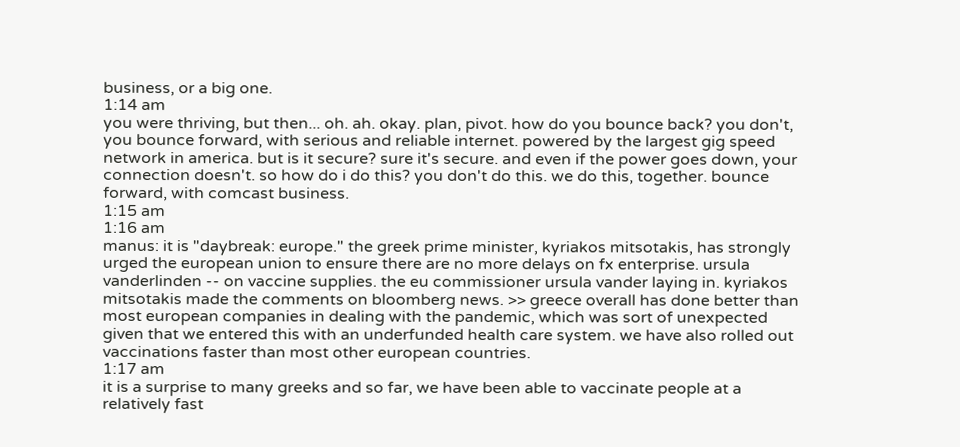business, or a big one.
1:14 am
you were thriving, but then... oh. ah. okay. plan, pivot. how do you bounce back? you don't, you bounce forward, with serious and reliable internet. powered by the largest gig speed network in america. but is it secure? sure it's secure. and even if the power goes down, your connection doesn't. so how do i do this? you don't do this. we do this, together. bounce forward, with comcast business.
1:15 am
1:16 am
manus: it is "daybreak: europe." the greek prime minister, kyriakos mitsotakis, has strongly urged the european union to ensure there are no more delays on fx enterprise. ursula vanderlinden -- on vaccine supplies. the eu commissioner ursula vander laying in. kyriakos mitsotakis made the comments on bloomberg news. >> greece overall has done better than most european companies in dealing with the pandemic, which was sort of unexpected given that we entered this with an underfunded health care system. we have also rolled out vaccinations faster than most other european countries.
1:17 am
it is a surprise to many greeks and so far, we have been able to vaccinate people at a relatively fast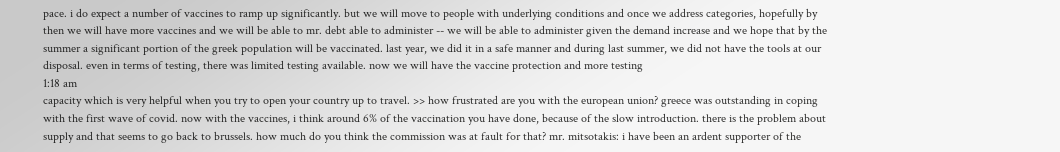pace. i do expect a number of vaccines to ramp up significantly. but we will move to people with underlying conditions and once we address categories, hopefully by then we will have more vaccines and we will be able to mr. debt able to administer -- we will be able to administer given the demand increase and we hope that by the summer a significant portion of the greek population will be vaccinated. last year, we did it in a safe manner and during last summer, we did not have the tools at our disposal. even in terms of testing, there was limited testing available. now we will have the vaccine protection and more testing
1:18 am
capacity which is very helpful when you try to open your country up to travel. >> how frustrated are you with the european union? greece was outstanding in coping with the first wave of covid. now with the vaccines, i think around 6% of the vaccination you have done, because of the slow introduction. there is the problem about supply and that seems to go back to brussels. how much do you think the commission was at fault for that? mr. mitsotakis: i have been an ardent supporter of the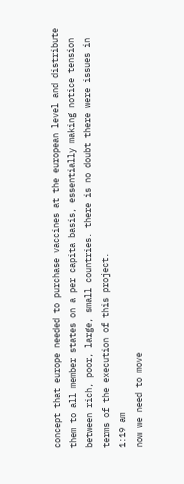concept that europe needed to purchase vaccines at the european level and distribute them to all member states on a per capita basis, essentially making notice tension between rich, poor, large, small countries. there is no doubt there were issues in terms of the execution of this project.
1:19 am
now we need to move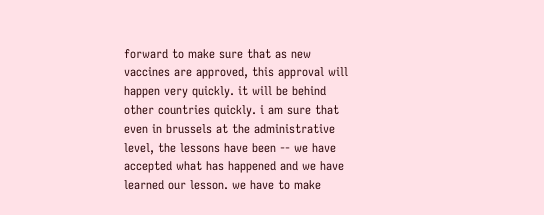forward to make sure that as new vaccines are approved, this approval will happen very quickly. it will be behind other countries quickly. i am sure that even in brussels at the administrative level, the lessons have been -- we have accepted what has happened and we have learned our lesson. we have to make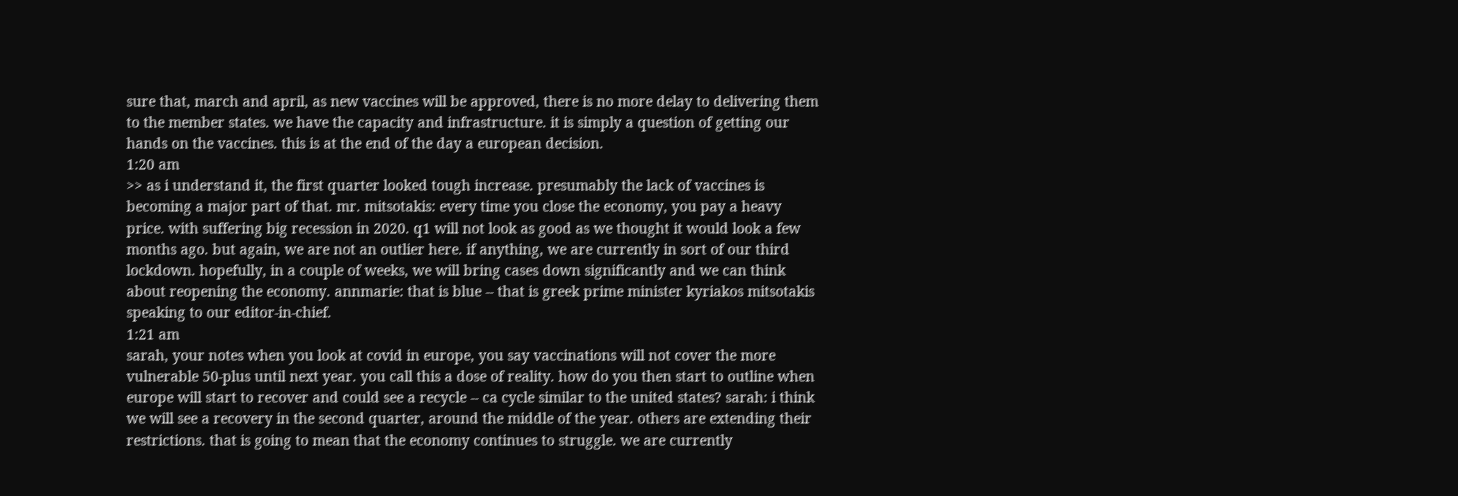sure that, march and april, as new vaccines will be approved, there is no more delay to delivering them to the member states. we have the capacity and infrastructure. it is simply a question of getting our hands on the vaccines. this is at the end of the day a european decision.
1:20 am
>> as i understand it, the first quarter looked tough increase. presumably the lack of vaccines is becoming a major part of that. mr. mitsotakis: every time you close the economy, you pay a heavy price. with suffering big recession in 2020. q1 will not look as good as we thought it would look a few months ago. but again, we are not an outlier here. if anything, we are currently in sort of our third lockdown. hopefully, in a couple of weeks, we will bring cases down significantly and we can think about reopening the economy. annmarie: that is blue -- that is greek prime minister kyriakos mitsotakis speaking to our editor-in-chief.
1:21 am
sarah, your notes when you look at covid in europe, you say vaccinations will not cover the more vulnerable 50-plus until next year. you call this a dose of reality. how do you then start to outline when europe will start to recover and could see a recycle -- ca cycle similar to the united states? sarah: i think we will see a recovery in the second quarter, around the middle of the year. others are extending their restrictions. that is going to mean that the economy continues to struggle. we are currently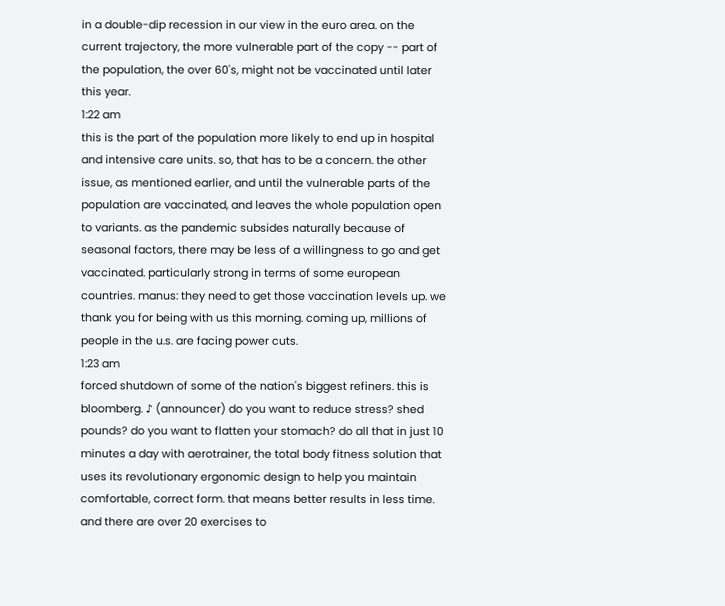in a double-dip recession in our view in the euro area. on the current trajectory, the more vulnerable part of the copy -- part of the population, the over 60's, might not be vaccinated until later this year.
1:22 am
this is the part of the population more likely to end up in hospital and intensive care units. so, that has to be a concern. the other issue, as mentioned earlier, and until the vulnerable parts of the population are vaccinated, and leaves the whole population open to variants. as the pandemic subsides naturally because of seasonal factors, there may be less of a willingness to go and get vaccinated. particularly strong in terms of some european countries. manus: they need to get those vaccination levels up. we thank you for being with us this morning. coming up, millions of people in the u.s. are facing power cuts.
1:23 am
forced shutdown of some of the nation's biggest refiners. this is bloomberg. ♪ (announcer) do you want to reduce stress? shed pounds? do you want to flatten your stomach? do all that in just 10 minutes a day with aerotrainer, the total body fitness solution that uses its revolutionary ergonomic design to help you maintain comfortable, correct form. that means better results in less time. and there are over 20 exercises to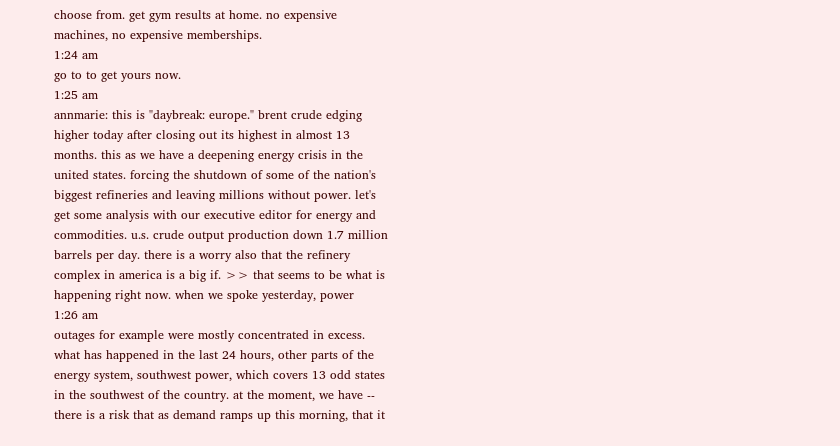choose from. get gym results at home. no expensive machines, no expensive memberships.
1:24 am
go to to get yours now.
1:25 am
annmarie: this is "daybreak: europe." brent crude edging higher today after closing out its highest in almost 13 months. this as we have a deepening energy crisis in the united states. forcing the shutdown of some of the nation's biggest refineries and leaving millions without power. let's get some analysis with our executive editor for energy and commodities. u.s. crude output production down 1.7 million barrels per day. there is a worry also that the refinery complex in america is a big if. >> that seems to be what is happening right now. when we spoke yesterday, power
1:26 am
outages for example were mostly concentrated in excess. what has happened in the last 24 hours, other parts of the energy system, southwest power, which covers 13 odd states in the southwest of the country. at the moment, we have -- there is a risk that as demand ramps up this morning, that it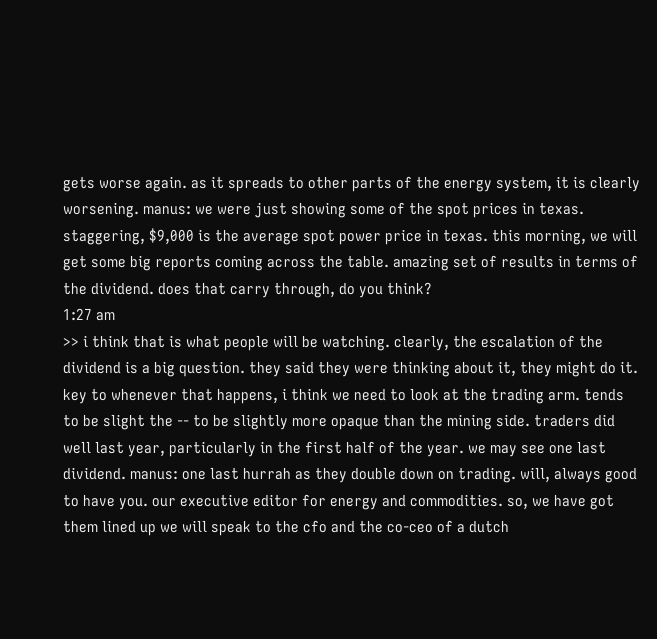gets worse again. as it spreads to other parts of the energy system, it is clearly worsening. manus: we were just showing some of the spot prices in texas. staggering, $9,000 is the average spot power price in texas. this morning, we will get some big reports coming across the table. amazing set of results in terms of the dividend. does that carry through, do you think?
1:27 am
>> i think that is what people will be watching. clearly, the escalation of the dividend is a big question. they said they were thinking about it, they might do it. key to whenever that happens, i think we need to look at the trading arm. tends to be slight the -- to be slightly more opaque than the mining side. traders did well last year, particularly in the first half of the year. we may see one last dividend. manus: one last hurrah as they double down on trading. will, always good to have you. our executive editor for energy and commodities. so, we have got them lined up we will speak to the cfo and the co-ceo of a dutch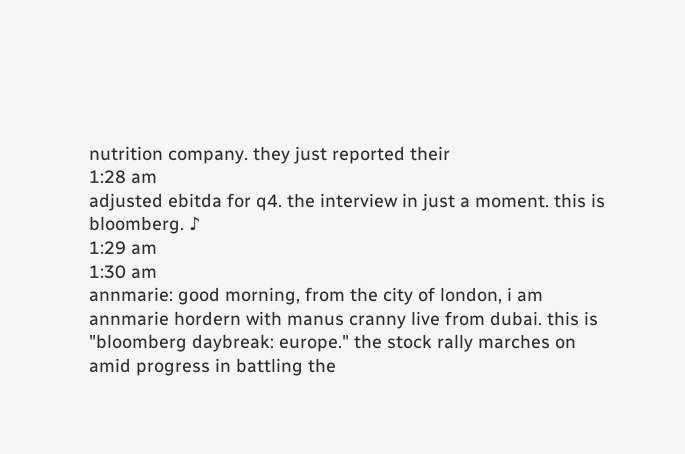nutrition company. they just reported their
1:28 am
adjusted ebitda for q4. the interview in just a moment. this is bloomberg. ♪
1:29 am
1:30 am
annmarie: good morning, from the city of london, i am annmarie hordern with manus cranny live from dubai. this is "bloomberg daybreak: europe." the stock rally marches on amid progress in battling the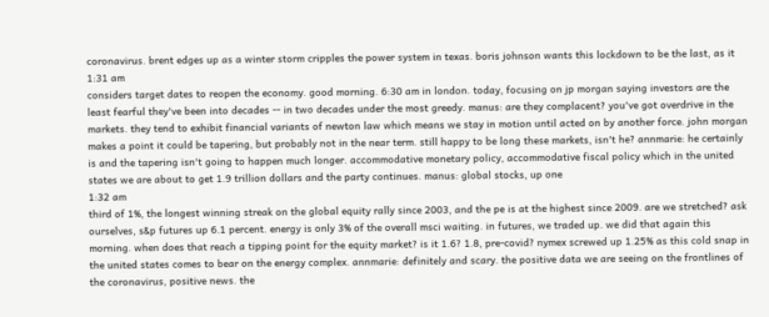coronavirus. brent edges up as a winter storm cripples the power system in texas. boris johnson wants this lockdown to be the last, as it
1:31 am
considers target dates to reopen the economy. good morning. 6:30 am in london. today, focusing on jp morgan saying investors are the least fearful they've been into decades -- in two decades under the most greedy. manus: are they complacent? you've got overdrive in the markets. they tend to exhibit financial variants of newton law which means we stay in motion until acted on by another force. john morgan makes a point it could be tapering, but probably not in the near term. still happy to be long these markets, isn't he? annmarie: he certainly is and the tapering isn't going to happen much longer. accommodative monetary policy, accommodative fiscal policy which in the united states we are about to get 1.9 trillion dollars and the party continues. manus: global stocks, up one
1:32 am
third of 1%, the longest winning streak on the global equity rally since 2003, and the pe is at the highest since 2009. are we stretched? ask ourselves, s&p futures up 6.1 percent. energy is only 3% of the overall msci waiting. in futures, we traded up. we did that again this morning. when does that reach a tipping point for the equity market? is it 1.6? 1.8, pre-covid? nymex screwed up 1.25% as this cold snap in the united states comes to bear on the energy complex. annmarie: definitely and scary. the positive data we are seeing on the frontlines of the coronavirus, positive news. the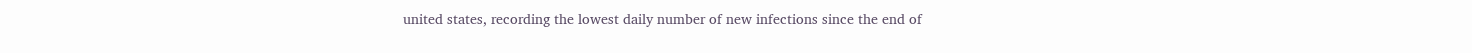united states, recording the lowest daily number of new infections since the end of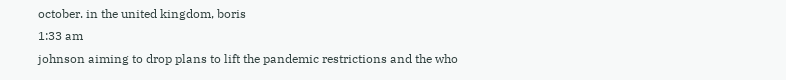october. in the united kingdom, boris
1:33 am
johnson aiming to drop plans to lift the pandemic restrictions and the who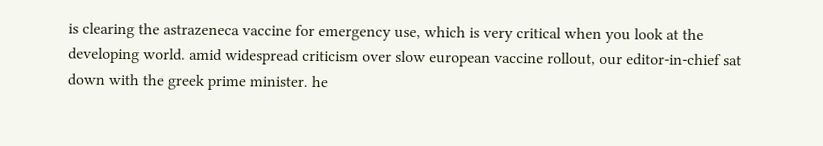is clearing the astrazeneca vaccine for emergency use, which is very critical when you look at the developing world. amid widespread criticism over slow european vaccine rollout, our editor-in-chief sat down with the greek prime minister. he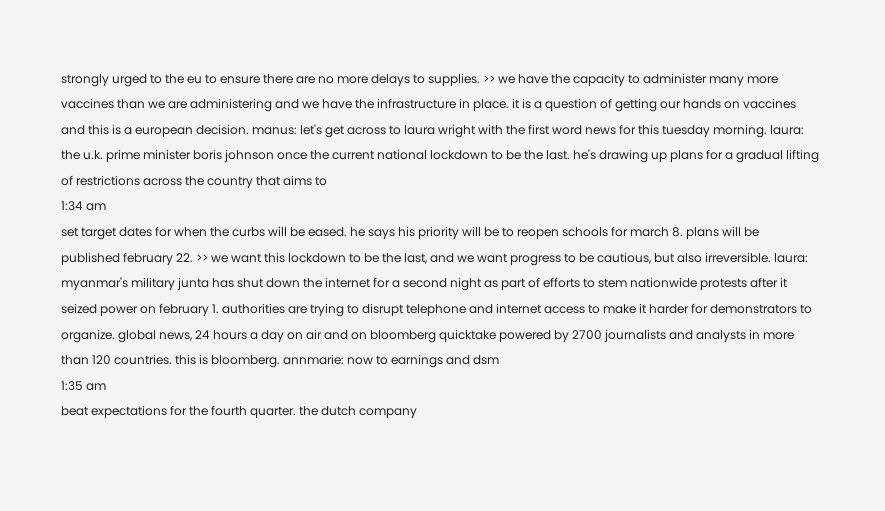strongly urged to the eu to ensure there are no more delays to supplies. >> we have the capacity to administer many more vaccines than we are administering and we have the infrastructure in place. it is a question of getting our hands on vaccines and this is a european decision. manus: let's get across to laura wright with the first word news for this tuesday morning. laura: the u.k. prime minister boris johnson once the current national lockdown to be the last. he's drawing up plans for a gradual lifting of restrictions across the country that aims to
1:34 am
set target dates for when the curbs will be eased. he says his priority will be to reopen schools for march 8. plans will be published february 22. >> we want this lockdown to be the last, and we want progress to be cautious, but also irreversible. laura: myanmar's military junta has shut down the internet for a second night as part of efforts to stem nationwide protests after it seized power on february 1. authorities are trying to disrupt telephone and internet access to make it harder for demonstrators to organize. global news, 24 hours a day on air and on bloomberg quicktake powered by 2700 journalists and analysts in more than 120 countries. this is bloomberg. annmarie: now to earnings and dsm
1:35 am
beat expectations for the fourth quarter. the dutch company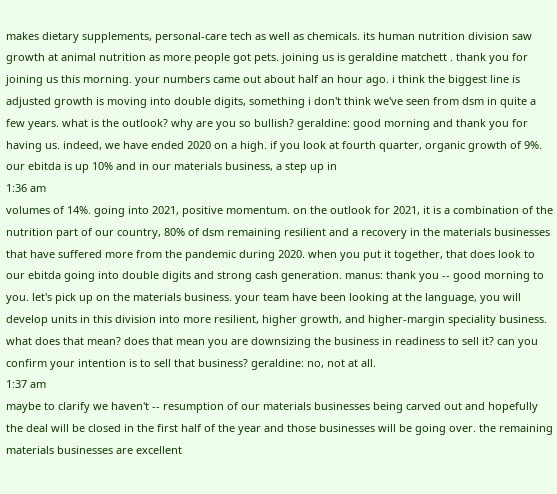makes dietary supplements, personal-care tech as well as chemicals. its human nutrition division saw growth at animal nutrition as more people got pets. joining us is geraldine matchett . thank you for joining us this morning. your numbers came out about half an hour ago. i think the biggest line is adjusted growth is moving into double digits, something i don't think we've seen from dsm in quite a few years. what is the outlook? why are you so bullish? geraldine: good morning and thank you for having us. indeed, we have ended 2020 on a high. if you look at fourth quarter, organic growth of 9%. our ebitda is up 10% and in our materials business, a step up in
1:36 am
volumes of 14%. going into 2021, positive momentum. on the outlook for 2021, it is a combination of the nutrition part of our country, 80% of dsm remaining resilient and a recovery in the materials businesses that have suffered more from the pandemic during 2020. when you put it together, that does look to our ebitda going into double digits and strong cash generation. manus: thank you -- good morning to you. let's pick up on the materials business. your team have been looking at the language, you will develop units in this division into more resilient, higher growth, and higher-margin speciality business. what does that mean? does that mean you are downsizing the business in readiness to sell it? can you confirm your intention is to sell that business? geraldine: no, not at all.
1:37 am
maybe to clarify we haven't -- resumption of our materials businesses being carved out and hopefully the deal will be closed in the first half of the year and those businesses will be going over. the remaining materials businesses are excellent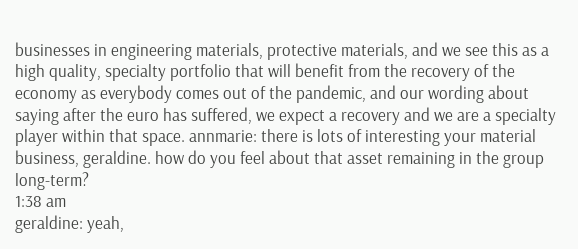businesses in engineering materials, protective materials, and we see this as a high quality, specialty portfolio that will benefit from the recovery of the economy as everybody comes out of the pandemic, and our wording about saying after the euro has suffered, we expect a recovery and we are a specialty player within that space. annmarie: there is lots of interesting your material business, geraldine. how do you feel about that asset remaining in the group long-term?
1:38 am
geraldine: yeah,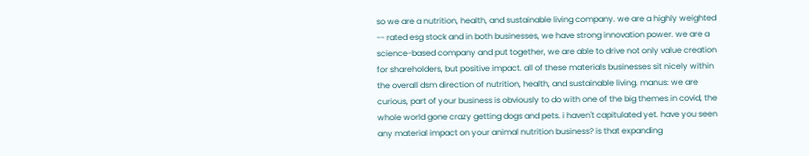so we are a nutrition, health, and sustainable living company. we are a highly weighted -- rated esg stock and in both businesses, we have strong innovation power. we are a science-based company and put together, we are able to drive not only value creation for shareholders, but positive impact. all of these materials businesses sit nicely within the overall dsm direction of nutrition, health, and sustainable living. manus: we are curious, part of your business is obviously to do with one of the big themes in covid, the whole world gone crazy getting dogs and pets. i haven't capitulated yet. have you seen any material impact on your animal nutrition business? is that expanding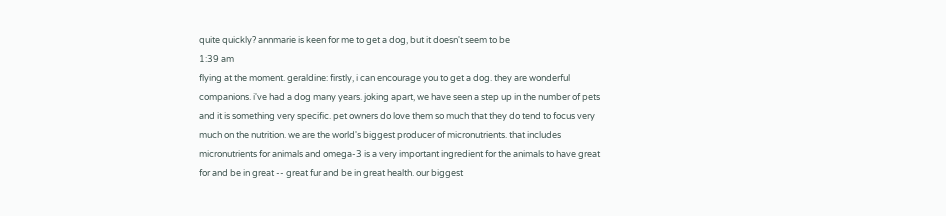quite quickly? annmarie is keen for me to get a dog, but it doesn't seem to be
1:39 am
flying at the moment. geraldine: firstly, i can encourage you to get a dog. they are wonderful companions. i've had a dog many years. joking apart, we have seen a step up in the number of pets and it is something very specific. pet owners do love them so much that they do tend to focus very much on the nutrition. we are the world's biggest producer of micronutrients. that includes micronutrients for animals and omega-3 is a very important ingredient for the animals to have great for and be in great -- great fur and be in great health. our biggest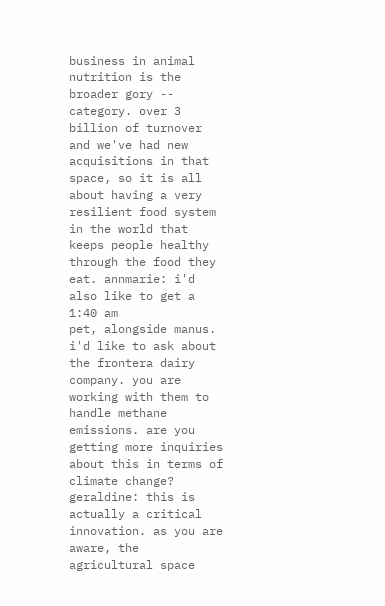business in animal nutrition is the broader gory -- category. over 3 billion of turnover and we've had new acquisitions in that space, so it is all about having a very resilient food system in the world that keeps people healthy through the food they eat. annmarie: i'd also like to get a
1:40 am
pet, alongside manus. i'd like to ask about the frontera dairy company. you are working with them to handle methane emissions. are you getting more inquiries about this in terms of climate change? geraldine: this is actually a critical innovation. as you are aware, the agricultural space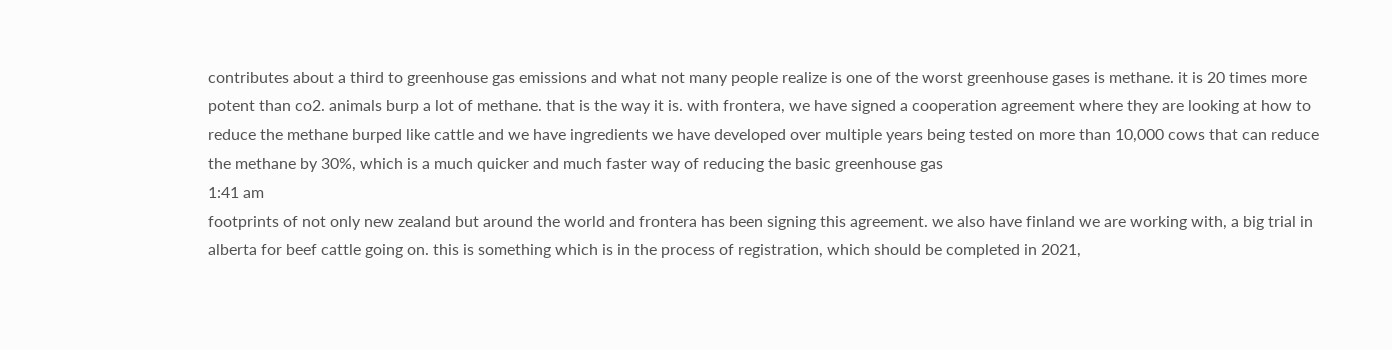contributes about a third to greenhouse gas emissions and what not many people realize is one of the worst greenhouse gases is methane. it is 20 times more potent than co2. animals burp a lot of methane. that is the way it is. with frontera, we have signed a cooperation agreement where they are looking at how to reduce the methane burped like cattle and we have ingredients we have developed over multiple years being tested on more than 10,000 cows that can reduce the methane by 30%, which is a much quicker and much faster way of reducing the basic greenhouse gas
1:41 am
footprints of not only new zealand but around the world and frontera has been signing this agreement. we also have finland we are working with, a big trial in alberta for beef cattle going on. this is something which is in the process of registration, which should be completed in 2021,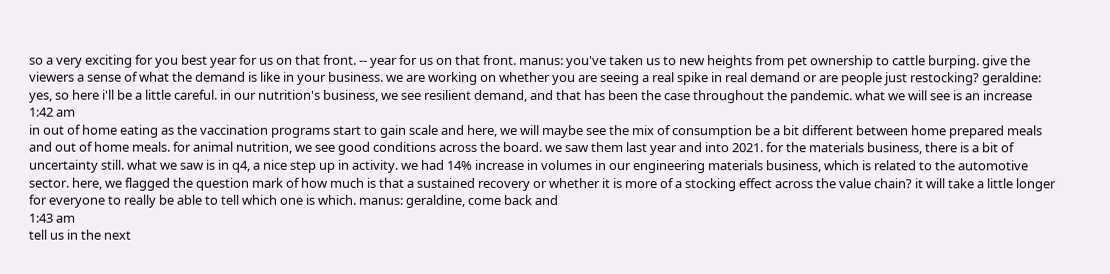so a very exciting for you best year for us on that front. -- year for us on that front. manus: you've taken us to new heights from pet ownership to cattle burping. give the viewers a sense of what the demand is like in your business. we are working on whether you are seeing a real spike in real demand or are people just restocking? geraldine: yes, so here i'll be a little careful. in our nutrition's business, we see resilient demand, and that has been the case throughout the pandemic. what we will see is an increase
1:42 am
in out of home eating as the vaccination programs start to gain scale and here, we will maybe see the mix of consumption be a bit different between home prepared meals and out of home meals. for animal nutrition, we see good conditions across the board. we saw them last year and into 2021. for the materials business, there is a bit of uncertainty still. what we saw is in q4, a nice step up in activity. we had 14% increase in volumes in our engineering materials business, which is related to the automotive sector. here, we flagged the question mark of how much is that a sustained recovery or whether it is more of a stocking effect across the value chain? it will take a little longer for everyone to really be able to tell which one is which. manus: geraldine, come back and
1:43 am
tell us in the next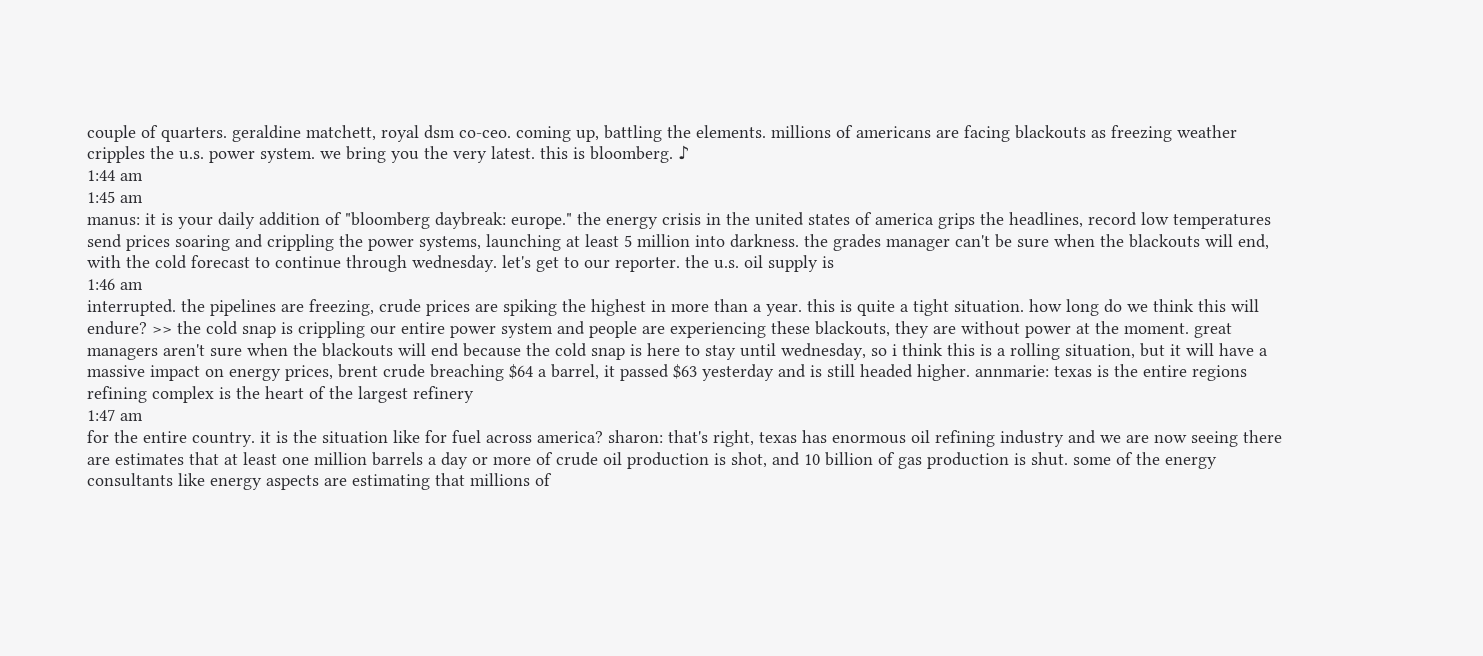couple of quarters. geraldine matchett, royal dsm co-ceo. coming up, battling the elements. millions of americans are facing blackouts as freezing weather cripples the u.s. power system. we bring you the very latest. this is bloomberg. ♪
1:44 am
1:45 am
manus: it is your daily addition of "bloomberg daybreak: europe." the energy crisis in the united states of america grips the headlines, record low temperatures send prices soaring and crippling the power systems, launching at least 5 million into darkness. the grades manager can't be sure when the blackouts will end, with the cold forecast to continue through wednesday. let's get to our reporter. the u.s. oil supply is
1:46 am
interrupted. the pipelines are freezing, crude prices are spiking the highest in more than a year. this is quite a tight situation. how long do we think this will endure? >> the cold snap is crippling our entire power system and people are experiencing these blackouts, they are without power at the moment. great managers aren't sure when the blackouts will end because the cold snap is here to stay until wednesday, so i think this is a rolling situation, but it will have a massive impact on energy prices, brent crude breaching $64 a barrel, it passed $63 yesterday and is still headed higher. annmarie: texas is the entire regions refining complex is the heart of the largest refinery
1:47 am
for the entire country. it is the situation like for fuel across america? sharon: that's right, texas has enormous oil refining industry and we are now seeing there are estimates that at least one million barrels a day or more of crude oil production is shot, and 10 billion of gas production is shut. some of the energy consultants like energy aspects are estimating that millions of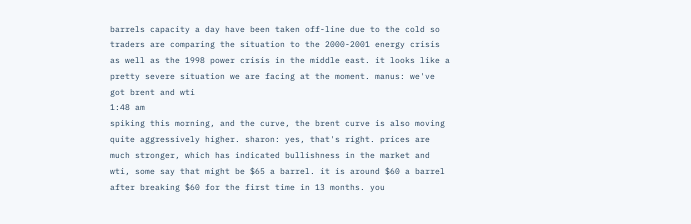barrels capacity a day have been taken off-line due to the cold so traders are comparing the situation to the 2000-2001 energy crisis as well as the 1998 power crisis in the middle east. it looks like a pretty severe situation we are facing at the moment. manus: we've got brent and wti
1:48 am
spiking this morning, and the curve, the brent curve is also moving quite aggressively higher. sharon: yes, that's right. prices are much stronger, which has indicated bullishness in the market and wti, some say that might be $65 a barrel. it is around $60 a barrel after breaking $60 for the first time in 13 months. you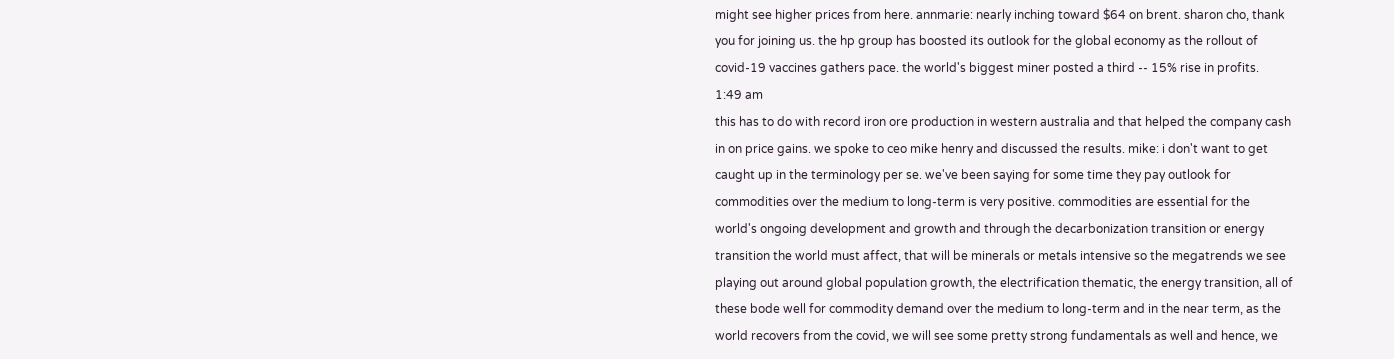might see higher prices from here. annmarie: nearly inching toward $64 on brent. sharon cho, thank you for joining us. the hp group has boosted its outlook for the global economy as the rollout of covid-19 vaccines gathers pace. the world's biggest miner posted a third -- 15% rise in profits.
1:49 am
this has to do with record iron ore production in western australia and that helped the company cash in on price gains. we spoke to ceo mike henry and discussed the results. mike: i don't want to get caught up in the terminology per se. we've been saying for some time they pay outlook for commodities over the medium to long-term is very positive. commodities are essential for the world's ongoing development and growth and through the decarbonization transition or energy transition the world must affect, that will be minerals or metals intensive so the megatrends we see playing out around global population growth, the electrification thematic, the energy transition, all of these bode well for commodity demand over the medium to long-term and in the near term, as the world recovers from the covid, we will see some pretty strong fundamentals as well and hence, we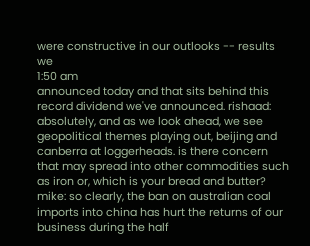were constructive in our outlooks -- results we
1:50 am
announced today and that sits behind this record dividend we've announced. rishaad: absolutely, and as we look ahead, we see geopolitical themes playing out, beijing and canberra at loggerheads. is there concern that may spread into other commodities such as iron or, which is your bread and butter? mike: so clearly, the ban on australian coal imports into china has hurt the returns of our business during the half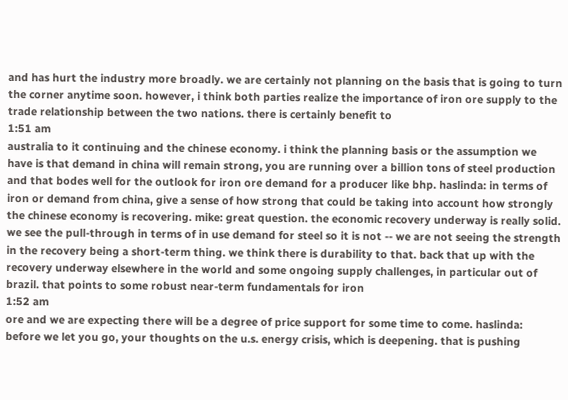and has hurt the industry more broadly. we are certainly not planning on the basis that is going to turn the corner anytime soon. however, i think both parties realize the importance of iron ore supply to the trade relationship between the two nations. there is certainly benefit to
1:51 am
australia to it continuing and the chinese economy. i think the planning basis or the assumption we have is that demand in china will remain strong, you are running over a billion tons of steel production and that bodes well for the outlook for iron ore demand for a producer like bhp. haslinda: in terms of iron or demand from china, give a sense of how strong that could be taking into account how strongly the chinese economy is recovering. mike: great question. the economic recovery underway is really solid. we see the pull-through in terms of in use demand for steel so it is not -- we are not seeing the strength in the recovery being a short-term thing. we think there is durability to that. back that up with the recovery underway elsewhere in the world and some ongoing supply challenges, in particular out of brazil. that points to some robust near-term fundamentals for iron
1:52 am
ore and we are expecting there will be a degree of price support for some time to come. haslinda: before we let you go, your thoughts on the u.s. energy crisis, which is deepening. that is pushing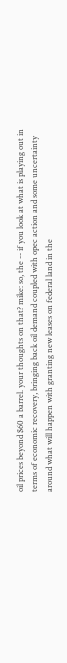oil prices beyond $60 a barrel. your thoughts on that? mike: so, the -- if you look at what is playing out in terms of economic recovery, bringing back oil demand coupled with opec action and some uncertainty around what will happen with granting new leases on federal land in the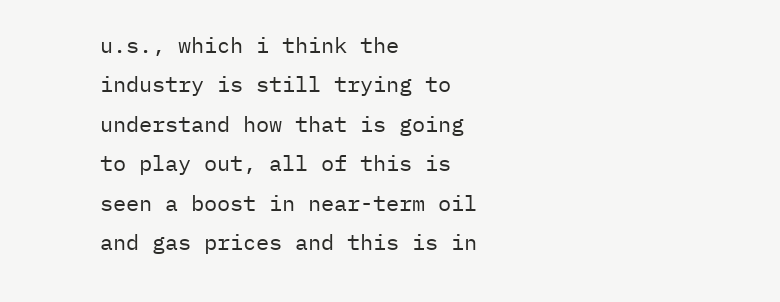u.s., which i think the industry is still trying to understand how that is going to play out, all of this is seen a boost in near-term oil and gas prices and this is in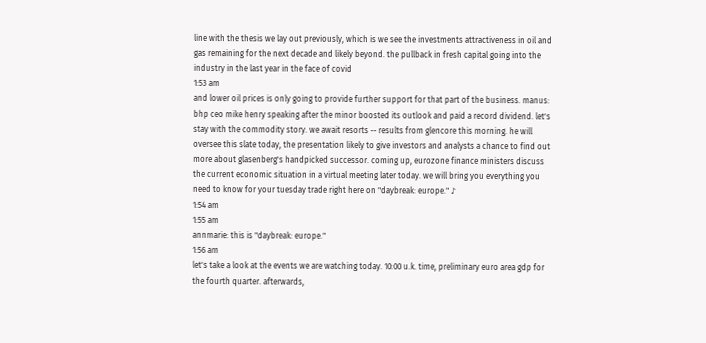line with the thesis we lay out previously, which is we see the investments attractiveness in oil and gas remaining for the next decade and likely beyond. the pullback in fresh capital going into the industry in the last year in the face of covid
1:53 am
and lower oil prices is only going to provide further support for that part of the business. manus: bhp ceo mike henry speaking after the minor boosted its outlook and paid a record dividend. let's stay with the commodity story. we await resorts -- results from glencore this morning. he will oversee this slate today, the presentation likely to give investors and analysts a chance to find out more about glasenberg's handpicked successor. coming up, eurozone finance ministers discuss the current economic situation in a virtual meeting later today. we will bring you everything you need to know for your tuesday trade right here on "daybreak: europe." ♪
1:54 am
1:55 am
annmarie: this is "daybreak: europe."
1:56 am
let's take a look at the events we are watching today. 10:00 u.k. time, preliminary euro area gdp for the fourth quarter. afterwards,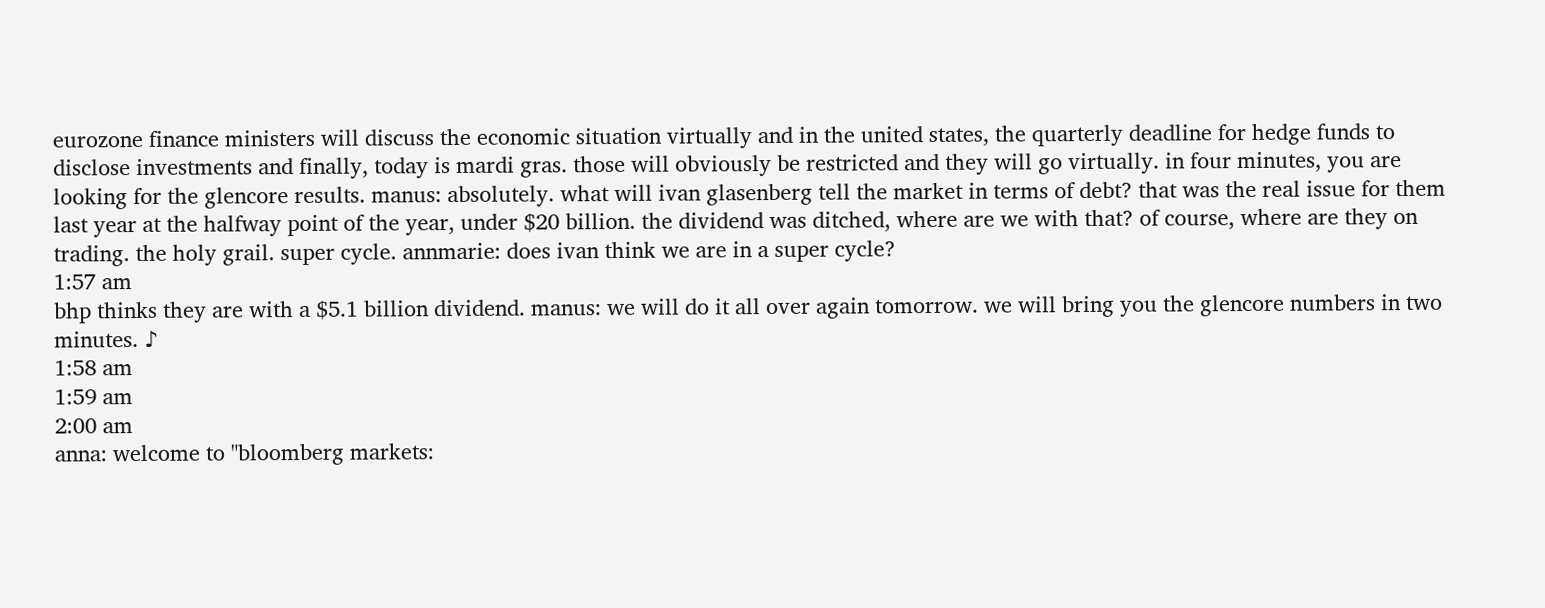eurozone finance ministers will discuss the economic situation virtually and in the united states, the quarterly deadline for hedge funds to disclose investments and finally, today is mardi gras. those will obviously be restricted and they will go virtually. in four minutes, you are looking for the glencore results. manus: absolutely. what will ivan glasenberg tell the market in terms of debt? that was the real issue for them last year at the halfway point of the year, under $20 billion. the dividend was ditched, where are we with that? of course, where are they on trading. the holy grail. super cycle. annmarie: does ivan think we are in a super cycle?
1:57 am
bhp thinks they are with a $5.1 billion dividend. manus: we will do it all over again tomorrow. we will bring you the glencore numbers in two minutes. ♪
1:58 am
1:59 am
2:00 am
anna: welcome to "bloomberg markets: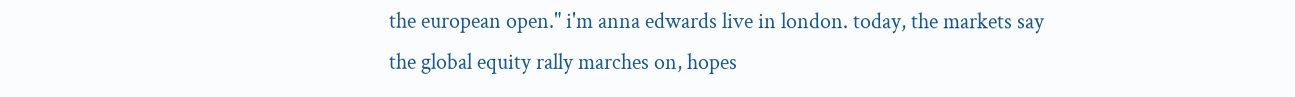the european open." i'm anna edwards live in london. today, the markets say the global equity rally marches on, hopes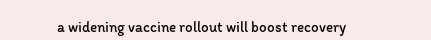a widening vaccine rollout will boost recovery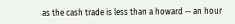as the cash trade is less than a howard -- an hour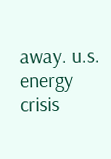away. u.s. energy crisis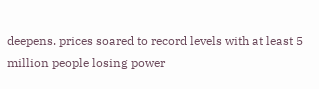deepens. prices soared to record levels with at least 5 million people losing power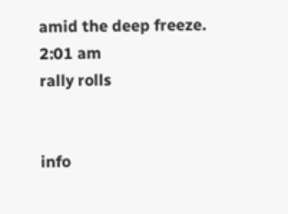amid the deep freeze.
2:01 am
rally rolls


info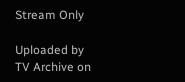Stream Only

Uploaded by TV Archive on